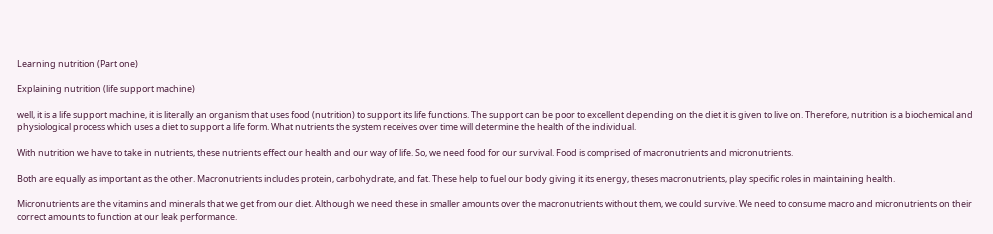Learning nutrition (Part one)

Explaining nutrition (life support machine)

well, it is a life support machine, it is literally an organism that uses food (nutrition) to support its life functions. The support can be poor to excellent depending on the diet it is given to live on. Therefore, nutrition is a biochemical and physiological process which uses a diet to support a life form. What nutrients the system receives over time will determine the health of the individual.

With nutrition we have to take in nutrients, these nutrients effect our health and our way of life. So, we need food for our survival. Food is comprised of macronutrients and micronutrients.

Both are equally as important as the other. Macronutrients includes protein, carbohydrate, and fat. These help to fuel our body giving it its energy, theses macronutrients, play specific roles in maintaining health.

Micronutrients are the vitamins and minerals that we get from our diet. Although we need these in smaller amounts over the macronutrients without them, we could survive. We need to consume macro and micronutrients on their correct amounts to function at our leak performance.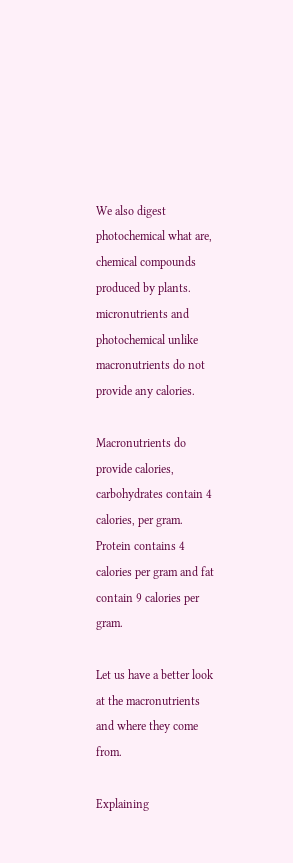We also digest photochemical what are, chemical compounds produced by plants. micronutrients and photochemical unlike macronutrients do not provide any calories.

Macronutrients do provide calories, carbohydrates contain 4 calories, per gram. Protein contains 4 calories per gram and fat contain 9 calories per gram.

Let us have a better look at the macronutrients and where they come from.

Explaining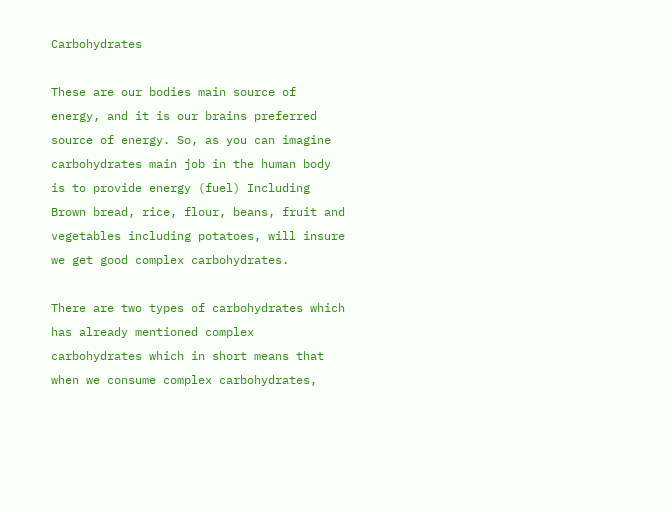Carbohydrates

These are our bodies main source of energy, and it is our brains preferred source of energy. So, as you can imagine carbohydrates main job in the human body is to provide energy (fuel) Including Brown bread, rice, flour, beans, fruit and vegetables including potatoes, will insure we get good complex carbohydrates.

There are two types of carbohydrates which has already mentioned complex carbohydrates which in short means that when we consume complex carbohydrates,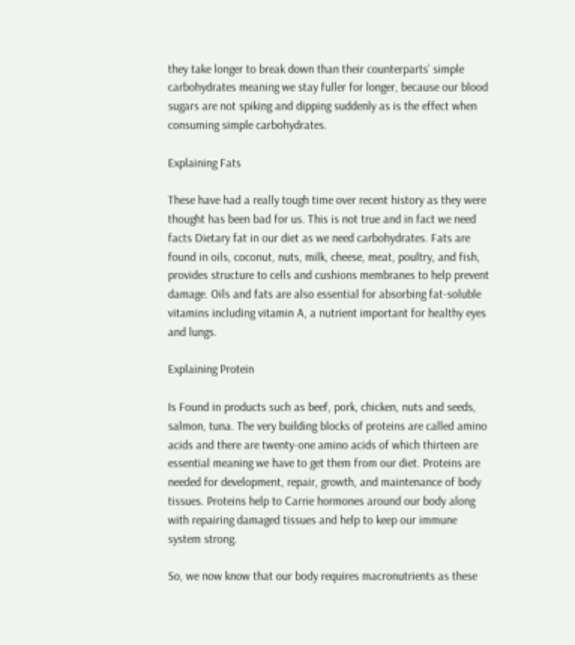they take longer to break down than their counterparts’ simple carbohydrates meaning we stay fuller for longer, because our blood sugars are not spiking and dipping suddenly as is the effect when consuming simple carbohydrates.

Explaining Fats

These have had a really tough time over recent history as they were thought has been bad for us. This is not true and in fact we need facts Dietary fat in our diet as we need carbohydrates. Fats are found in oils, coconut, nuts, milk, cheese, meat, poultry, and fish, provides structure to cells and cushions membranes to help prevent damage. Oils and fats are also essential for absorbing fat-soluble vitamins including vitamin A, a nutrient important for healthy eyes and lungs.

Explaining Protein

Is Found in products such as beef, pork, chicken, nuts and seeds, salmon, tuna. The very building blocks of proteins are called amino acids and there are twenty-one amino acids of which thirteen are essential meaning we have to get them from our diet. Proteins are needed for development, repair, growth, and maintenance of body tissues. Proteins help to Carrie hormones around our body along with repairing damaged tissues and help to keep our immune system strong.

So, we now know that our body requires macronutrients as these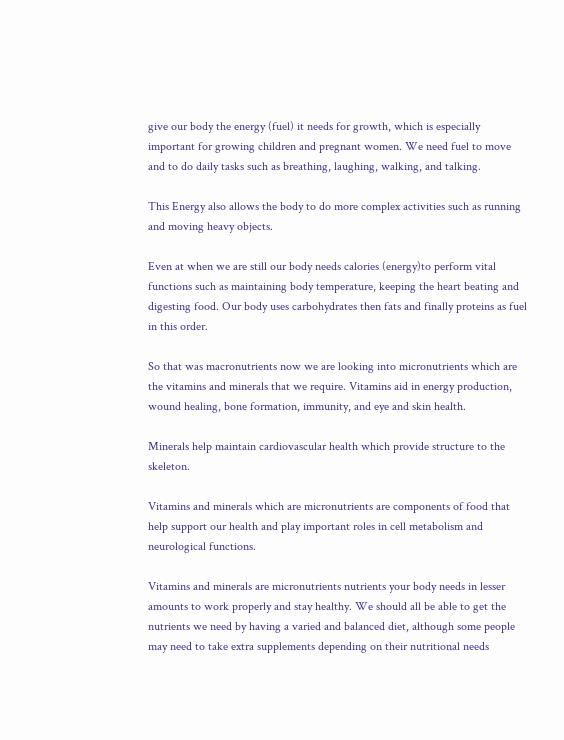give our body the energy (fuel) it needs for growth, which is especially important for growing children and pregnant women. We need fuel to move and to do daily tasks such as breathing, laughing, walking, and talking.

This Energy also allows the body to do more complex activities such as running and moving heavy objects.

Even at when we are still our body needs calories (energy)to perform vital functions such as maintaining body temperature, keeping the heart beating and digesting food. Our body uses carbohydrates then fats and finally proteins as fuel in this order.

So that was macronutrients now we are looking into micronutrients which are the vitamins and minerals that we require. Vitamins aid in energy production, wound healing, bone formation, immunity, and eye and skin health.

Minerals help maintain cardiovascular health which provide structure to the skeleton.

Vitamins and minerals which are micronutrients are components of food that help support our health and play important roles in cell metabolism and neurological functions.

Vitamins and minerals are micronutrients nutrients your body needs in lesser amounts to work properly and stay healthy. We should all be able to get the nutrients we need by having a varied and balanced diet, although some people may need to take extra supplements depending on their nutritional needs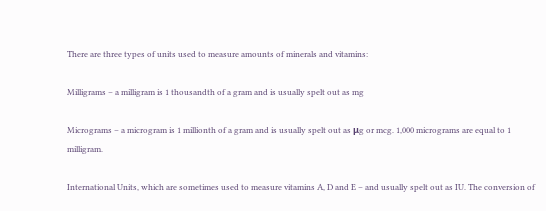There are three types of units used to measure amounts of minerals and vitamins:

Milligrams – a milligram is 1 thousandth of a gram and is usually spelt out as mg

Micrograms – a microgram is 1 millionth of a gram and is usually spelt out as μg or mcg. 1,000 micrograms are equal to 1 milligram.

International Units, which are sometimes used to measure vitamins A, D and E – and usually spelt out as IU. The conversion of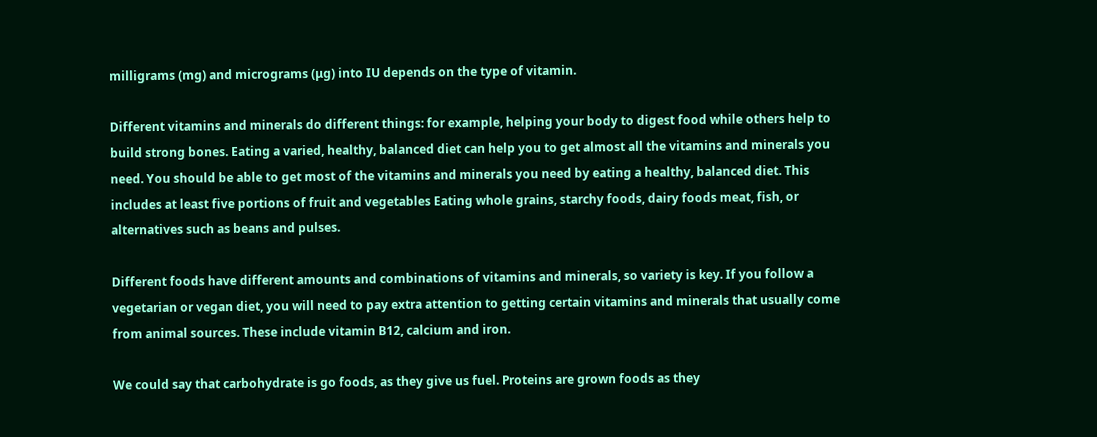milligrams (mg) and micrograms (μg) into IU depends on the type of vitamin.

Different vitamins and minerals do different things: for example, helping your body to digest food while others help to build strong bones. Eating a varied, healthy, balanced diet can help you to get almost all the vitamins and minerals you need. You should be able to get most of the vitamins and minerals you need by eating a healthy, balanced diet. This includes at least five portions of fruit and vegetables Eating whole grains, starchy foods, dairy foods meat, fish, or alternatives such as beans and pulses.

Different foods have different amounts and combinations of vitamins and minerals, so variety is key. If you follow a vegetarian or vegan diet, you will need to pay extra attention to getting certain vitamins and minerals that usually come from animal sources. These include vitamin B12, calcium and iron.

We could say that carbohydrate is go foods, as they give us fuel. Proteins are grown foods as they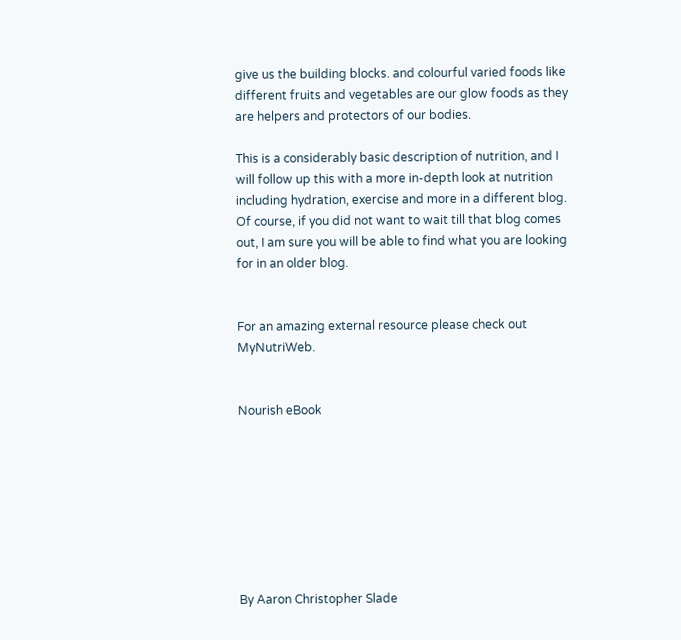give us the building blocks. and colourful varied foods like different fruits and vegetables are our glow foods as they are helpers and protectors of our bodies.

This is a considerably basic description of nutrition, and I will follow up this with a more in-depth look at nutrition including hydration, exercise and more in a different blog. Of course, if you did not want to wait till that blog comes out, I am sure you will be able to find what you are looking for in an older blog.


For an amazing external resource please check out MyNutriWeb.


Nourish eBook








By Aaron Christopher Slade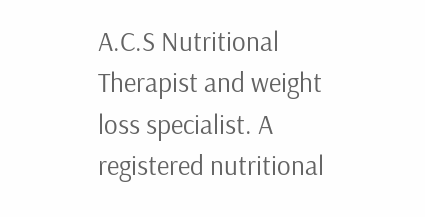A.C.S Nutritional Therapist and weight loss specialist. A registered nutritional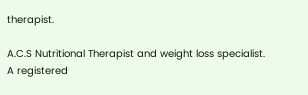therapist.

A.C.S Nutritional Therapist and weight loss specialist.
A registered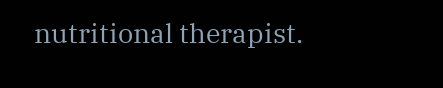nutritional therapist.